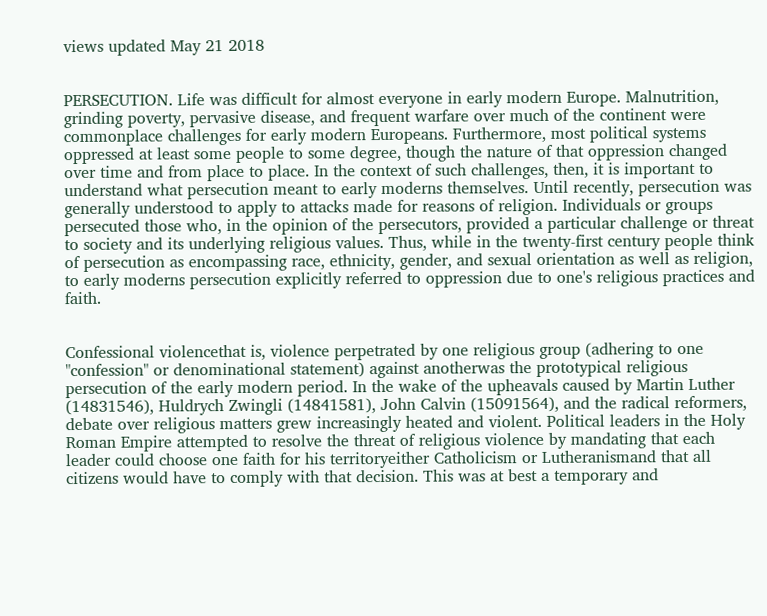views updated May 21 2018


PERSECUTION. Life was difficult for almost everyone in early modern Europe. Malnutrition, grinding poverty, pervasive disease, and frequent warfare over much of the continent were commonplace challenges for early modern Europeans. Furthermore, most political systems oppressed at least some people to some degree, though the nature of that oppression changed over time and from place to place. In the context of such challenges, then, it is important to understand what persecution meant to early moderns themselves. Until recently, persecution was generally understood to apply to attacks made for reasons of religion. Individuals or groups persecuted those who, in the opinion of the persecutors, provided a particular challenge or threat to society and its underlying religious values. Thus, while in the twenty-first century people think of persecution as encompassing race, ethnicity, gender, and sexual orientation as well as religion, to early moderns persecution explicitly referred to oppression due to one's religious practices and faith.


Confessional violencethat is, violence perpetrated by one religious group (adhering to one "confession" or denominational statement) against anotherwas the prototypical religious persecution of the early modern period. In the wake of the upheavals caused by Martin Luther (14831546), Huldrych Zwingli (14841581), John Calvin (15091564), and the radical reformers, debate over religious matters grew increasingly heated and violent. Political leaders in the Holy Roman Empire attempted to resolve the threat of religious violence by mandating that each leader could choose one faith for his territoryeither Catholicism or Lutheranismand that all citizens would have to comply with that decision. This was at best a temporary and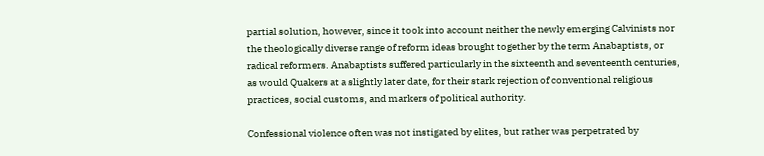partial solution, however, since it took into account neither the newly emerging Calvinists nor the theologically diverse range of reform ideas brought together by the term Anabaptists, or radical reformers. Anabaptists suffered particularly in the sixteenth and seventeenth centuries, as would Quakers at a slightly later date, for their stark rejection of conventional religious practices, social customs, and markers of political authority.

Confessional violence often was not instigated by elites, but rather was perpetrated by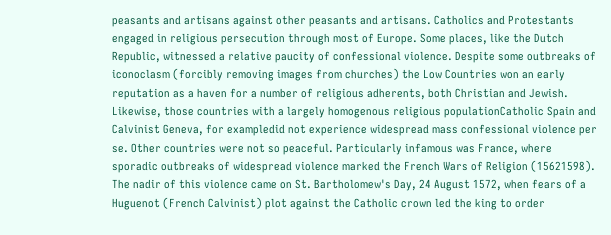peasants and artisans against other peasants and artisans. Catholics and Protestants engaged in religious persecution through most of Europe. Some places, like the Dutch Republic, witnessed a relative paucity of confessional violence. Despite some outbreaks of iconoclasm (forcibly removing images from churches) the Low Countries won an early reputation as a haven for a number of religious adherents, both Christian and Jewish. Likewise, those countries with a largely homogenous religious populationCatholic Spain and Calvinist Geneva, for exampledid not experience widespread mass confessional violence per se. Other countries were not so peaceful. Particularly infamous was France, where sporadic outbreaks of widespread violence marked the French Wars of Religion (15621598). The nadir of this violence came on St. Bartholomew's Day, 24 August 1572, when fears of a Huguenot (French Calvinist) plot against the Catholic crown led the king to order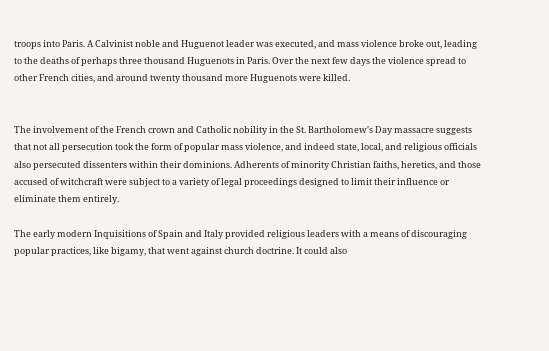troops into Paris. A Calvinist noble and Huguenot leader was executed, and mass violence broke out, leading to the deaths of perhaps three thousand Huguenots in Paris. Over the next few days the violence spread to other French cities, and around twenty thousand more Huguenots were killed.


The involvement of the French crown and Catholic nobility in the St. Bartholomew's Day massacre suggests that not all persecution took the form of popular mass violence, and indeed state, local, and religious officials also persecuted dissenters within their dominions. Adherents of minority Christian faiths, heretics, and those accused of witchcraft were subject to a variety of legal proceedings designed to limit their influence or eliminate them entirely.

The early modern Inquisitions of Spain and Italy provided religious leaders with a means of discouraging popular practices, like bigamy, that went against church doctrine. It could also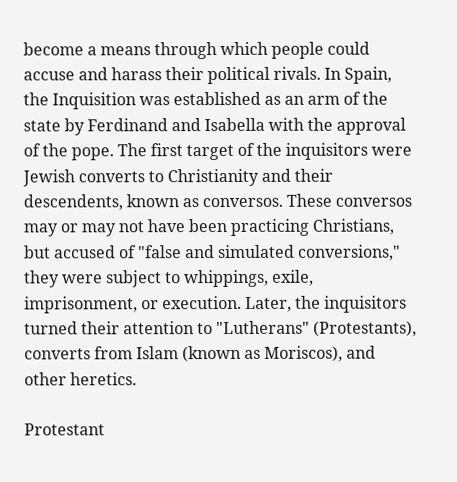become a means through which people could accuse and harass their political rivals. In Spain, the Inquisition was established as an arm of the state by Ferdinand and Isabella with the approval of the pope. The first target of the inquisitors were Jewish converts to Christianity and their descendents, known as conversos. These conversos may or may not have been practicing Christians, but accused of "false and simulated conversions," they were subject to whippings, exile, imprisonment, or execution. Later, the inquisitors turned their attention to "Lutherans" (Protestants), converts from Islam (known as Moriscos), and other heretics.

Protestant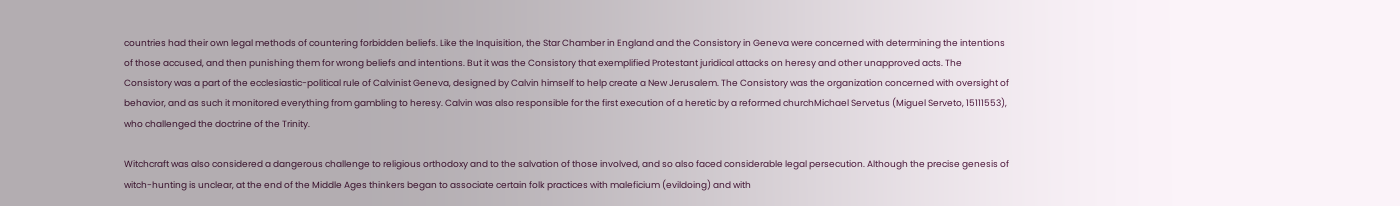countries had their own legal methods of countering forbidden beliefs. Like the Inquisition, the Star Chamber in England and the Consistory in Geneva were concerned with determining the intentions of those accused, and then punishing them for wrong beliefs and intentions. But it was the Consistory that exemplified Protestant juridical attacks on heresy and other unapproved acts. The Consistory was a part of the ecclesiastic-political rule of Calvinist Geneva, designed by Calvin himself to help create a New Jerusalem. The Consistory was the organization concerned with oversight of behavior, and as such it monitored everything from gambling to heresy. Calvin was also responsible for the first execution of a heretic by a reformed churchMichael Servetus (Miguel Serveto, 15111553), who challenged the doctrine of the Trinity.

Witchcraft was also considered a dangerous challenge to religious orthodoxy and to the salvation of those involved, and so also faced considerable legal persecution. Although the precise genesis of witch-hunting is unclear, at the end of the Middle Ages thinkers began to associate certain folk practices with maleficium (evildoing) and with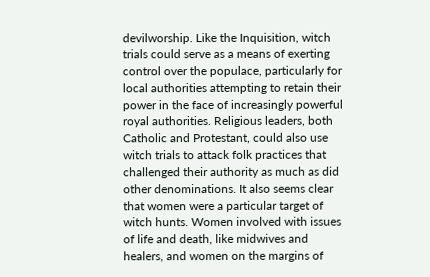devilworship. Like the Inquisition, witch trials could serve as a means of exerting control over the populace, particularly for local authorities attempting to retain their power in the face of increasingly powerful royal authorities. Religious leaders, both Catholic and Protestant, could also use witch trials to attack folk practices that challenged their authority as much as did other denominations. It also seems clear that women were a particular target of witch hunts. Women involved with issues of life and death, like midwives and healers, and women on the margins of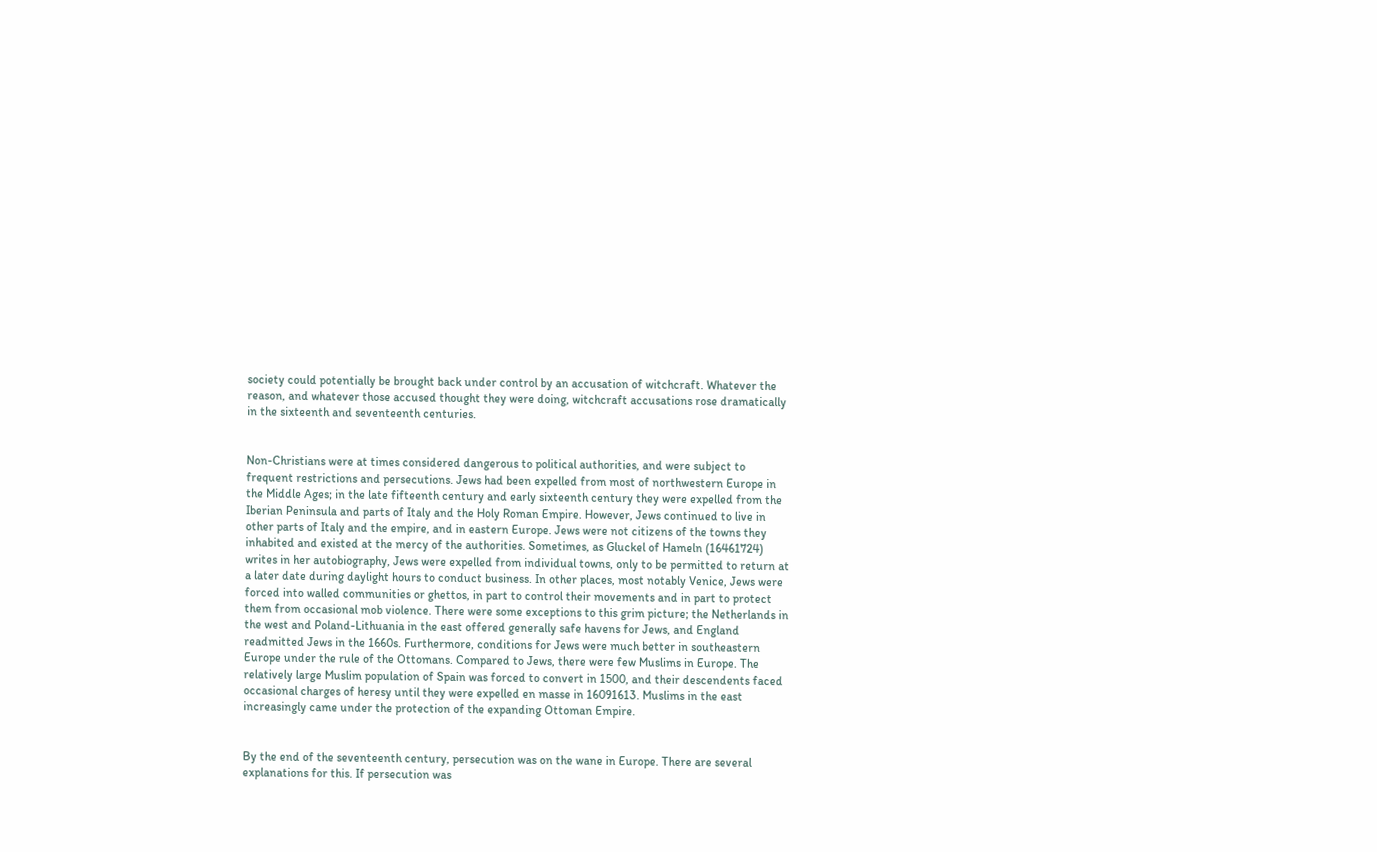society could potentially be brought back under control by an accusation of witchcraft. Whatever the reason, and whatever those accused thought they were doing, witchcraft accusations rose dramatically in the sixteenth and seventeenth centuries.


Non-Christians were at times considered dangerous to political authorities, and were subject to frequent restrictions and persecutions. Jews had been expelled from most of northwestern Europe in the Middle Ages; in the late fifteenth century and early sixteenth century they were expelled from the Iberian Peninsula and parts of Italy and the Holy Roman Empire. However, Jews continued to live in other parts of Italy and the empire, and in eastern Europe. Jews were not citizens of the towns they inhabited and existed at the mercy of the authorities. Sometimes, as Gluckel of Hameln (16461724) writes in her autobiography, Jews were expelled from individual towns, only to be permitted to return at a later date during daylight hours to conduct business. In other places, most notably Venice, Jews were forced into walled communities or ghettos, in part to control their movements and in part to protect them from occasional mob violence. There were some exceptions to this grim picture; the Netherlands in the west and Poland-Lithuania in the east offered generally safe havens for Jews, and England readmitted Jews in the 1660s. Furthermore, conditions for Jews were much better in southeastern Europe under the rule of the Ottomans. Compared to Jews, there were few Muslims in Europe. The relatively large Muslim population of Spain was forced to convert in 1500, and their descendents faced occasional charges of heresy until they were expelled en masse in 16091613. Muslims in the east increasingly came under the protection of the expanding Ottoman Empire.


By the end of the seventeenth century, persecution was on the wane in Europe. There are several explanations for this. If persecution was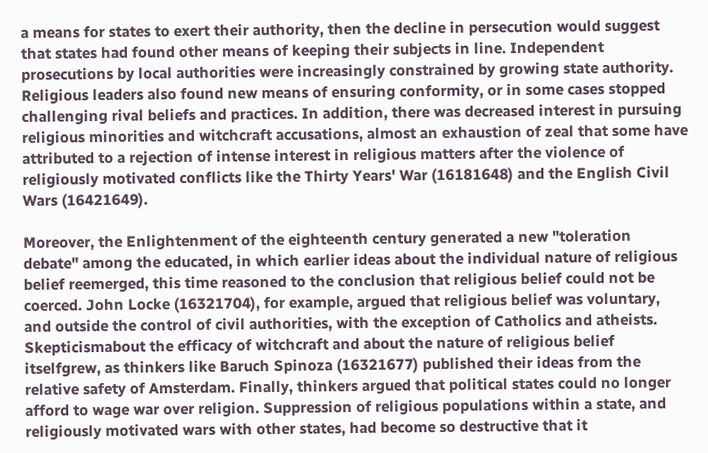a means for states to exert their authority, then the decline in persecution would suggest that states had found other means of keeping their subjects in line. Independent prosecutions by local authorities were increasingly constrained by growing state authority. Religious leaders also found new means of ensuring conformity, or in some cases stopped challenging rival beliefs and practices. In addition, there was decreased interest in pursuing religious minorities and witchcraft accusations, almost an exhaustion of zeal that some have attributed to a rejection of intense interest in religious matters after the violence of religiously motivated conflicts like the Thirty Years' War (16181648) and the English Civil Wars (16421649).

Moreover, the Enlightenment of the eighteenth century generated a new "toleration debate" among the educated, in which earlier ideas about the individual nature of religious belief reemerged, this time reasoned to the conclusion that religious belief could not be coerced. John Locke (16321704), for example, argued that religious belief was voluntary, and outside the control of civil authorities, with the exception of Catholics and atheists. Skepticismabout the efficacy of witchcraft and about the nature of religious belief itselfgrew, as thinkers like Baruch Spinoza (16321677) published their ideas from the relative safety of Amsterdam. Finally, thinkers argued that political states could no longer afford to wage war over religion. Suppression of religious populations within a state, and religiously motivated wars with other states, had become so destructive that it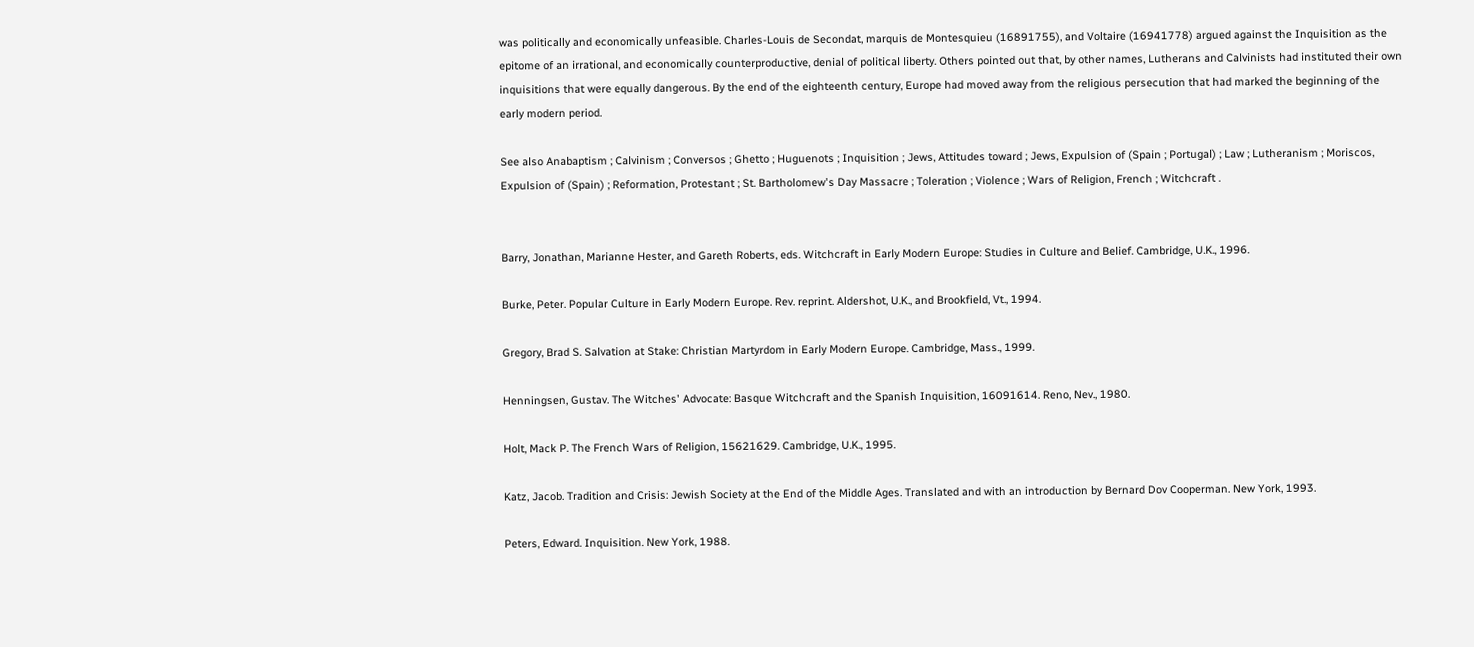was politically and economically unfeasible. Charles-Louis de Secondat, marquis de Montesquieu (16891755), and Voltaire (16941778) argued against the Inquisition as the epitome of an irrational, and economically counterproductive, denial of political liberty. Others pointed out that, by other names, Lutherans and Calvinists had instituted their own inquisitions that were equally dangerous. By the end of the eighteenth century, Europe had moved away from the religious persecution that had marked the beginning of the early modern period.

See also Anabaptism ; Calvinism ; Conversos ; Ghetto ; Huguenots ; Inquisition ; Jews, Attitudes toward ; Jews, Expulsion of (Spain ; Portugal) ; Law ; Lutheranism ; Moriscos, Expulsion of (Spain) ; Reformation, Protestant ; St. Bartholomew's Day Massacre ; Toleration ; Violence ; Wars of Religion, French ; Witchcraft .


Barry, Jonathan, Marianne Hester, and Gareth Roberts, eds. Witchcraft in Early Modern Europe: Studies in Culture and Belief. Cambridge, U.K., 1996.

Burke, Peter. Popular Culture in Early Modern Europe. Rev. reprint. Aldershot, U.K., and Brookfield, Vt., 1994.

Gregory, Brad S. Salvation at Stake: Christian Martyrdom in Early Modern Europe. Cambridge, Mass., 1999.

Henningsen, Gustav. The Witches' Advocate: Basque Witchcraft and the Spanish Inquisition, 16091614. Reno, Nev., 1980.

Holt, Mack P. The French Wars of Religion, 15621629. Cambridge, U.K., 1995.

Katz, Jacob. Tradition and Crisis: Jewish Society at the End of the Middle Ages. Translated and with an introduction by Bernard Dov Cooperman. New York, 1993.

Peters, Edward. Inquisition. New York, 1988.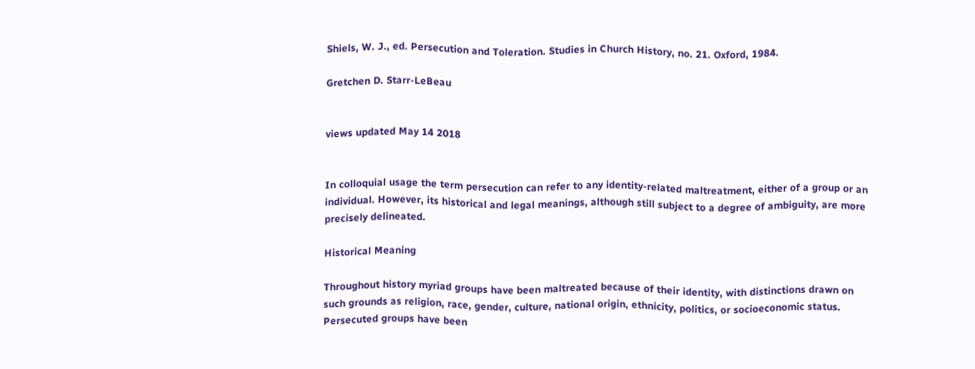Shiels, W. J., ed. Persecution and Toleration. Studies in Church History, no. 21. Oxford, 1984.

Gretchen D. Starr-LeBeau


views updated May 14 2018


In colloquial usage the term persecution can refer to any identity-related maltreatment, either of a group or an individual. However, its historical and legal meanings, although still subject to a degree of ambiguity, are more precisely delineated.

Historical Meaning

Throughout history myriad groups have been maltreated because of their identity, with distinctions drawn on such grounds as religion, race, gender, culture, national origin, ethnicity, politics, or socioeconomic status. Persecuted groups have been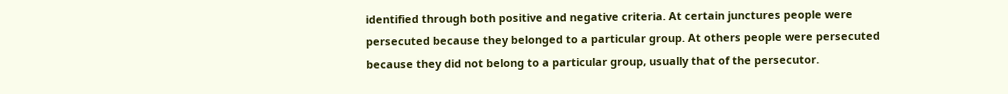identified through both positive and negative criteria. At certain junctures people were persecuted because they belonged to a particular group. At others people were persecuted because they did not belong to a particular group, usually that of the persecutor.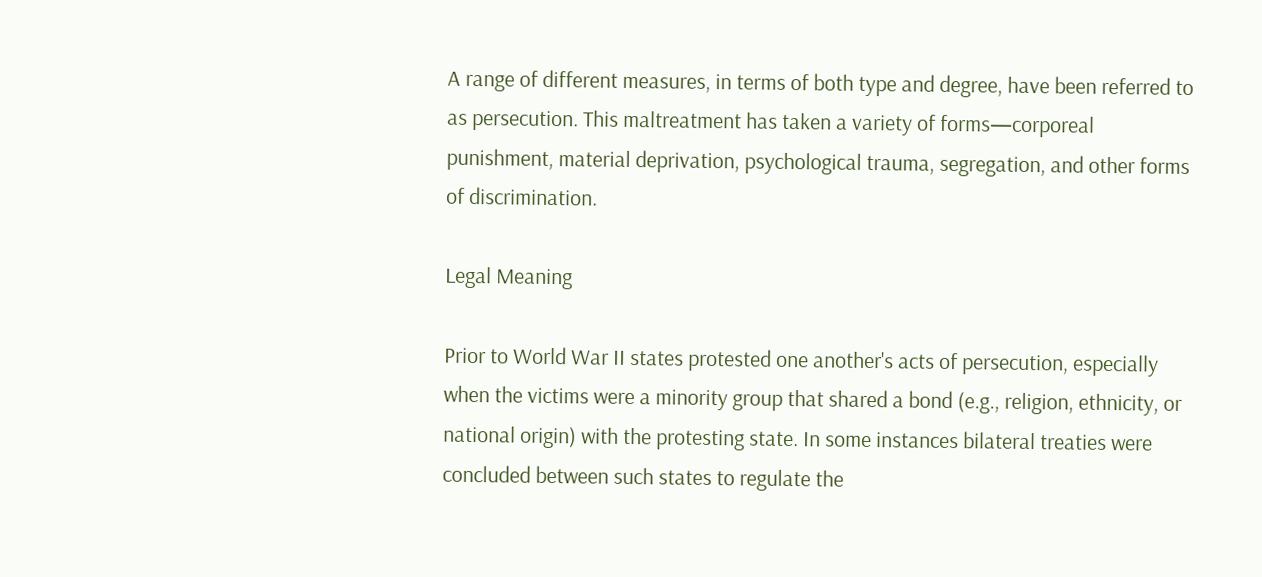A range of different measures, in terms of both type and degree, have been referred to as persecution. This maltreatment has taken a variety of forms—corporeal punishment, material deprivation, psychological trauma, segregation, and other forms of discrimination.

Legal Meaning

Prior to World War II states protested one another's acts of persecution, especially when the victims were a minority group that shared a bond (e.g., religion, ethnicity, or national origin) with the protesting state. In some instances bilateral treaties were concluded between such states to regulate the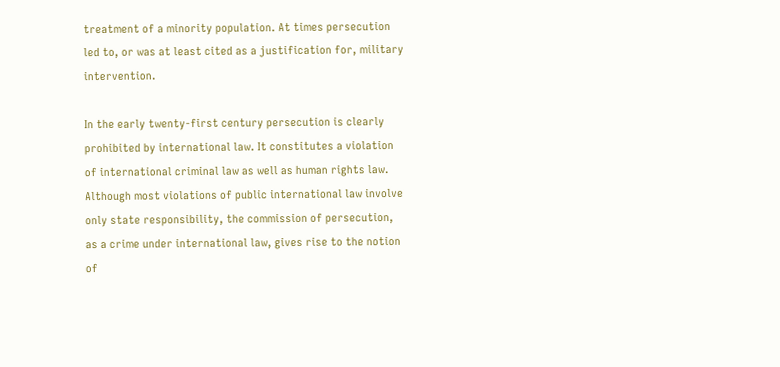treatment of a minority population. At times persecution led to, or was at least cited as a justification for, military intervention.

In the early twenty-first century persecution is clearly prohibited by international law. It constitutes a violation of international criminal law as well as human rights law. Although most violations of public international law involve only state responsibility, the commission of persecution, as a crime under international law, gives rise to the notion of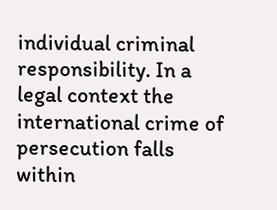individual criminal responsibility. In a legal context the international crime of persecution falls within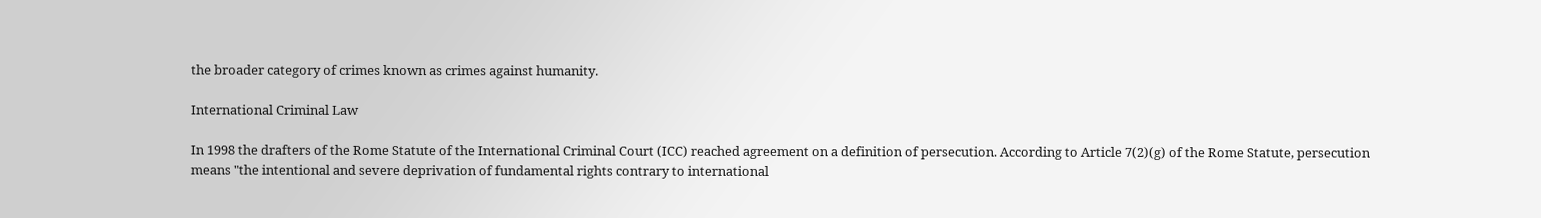the broader category of crimes known as crimes against humanity.

International Criminal Law

In 1998 the drafters of the Rome Statute of the International Criminal Court (ICC) reached agreement on a definition of persecution. According to Article 7(2)(g) of the Rome Statute, persecution means "the intentional and severe deprivation of fundamental rights contrary to international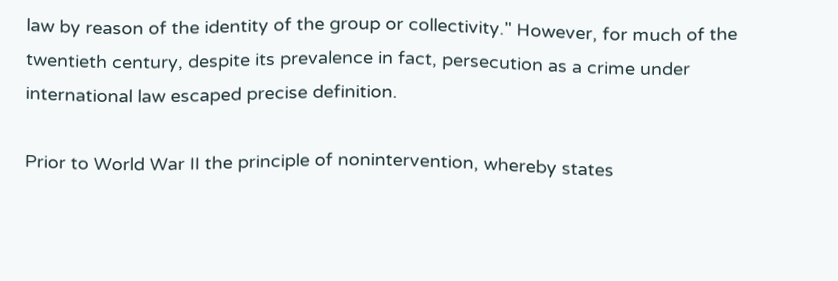law by reason of the identity of the group or collectivity." However, for much of the twentieth century, despite its prevalence in fact, persecution as a crime under international law escaped precise definition.

Prior to World War II the principle of nonintervention, whereby states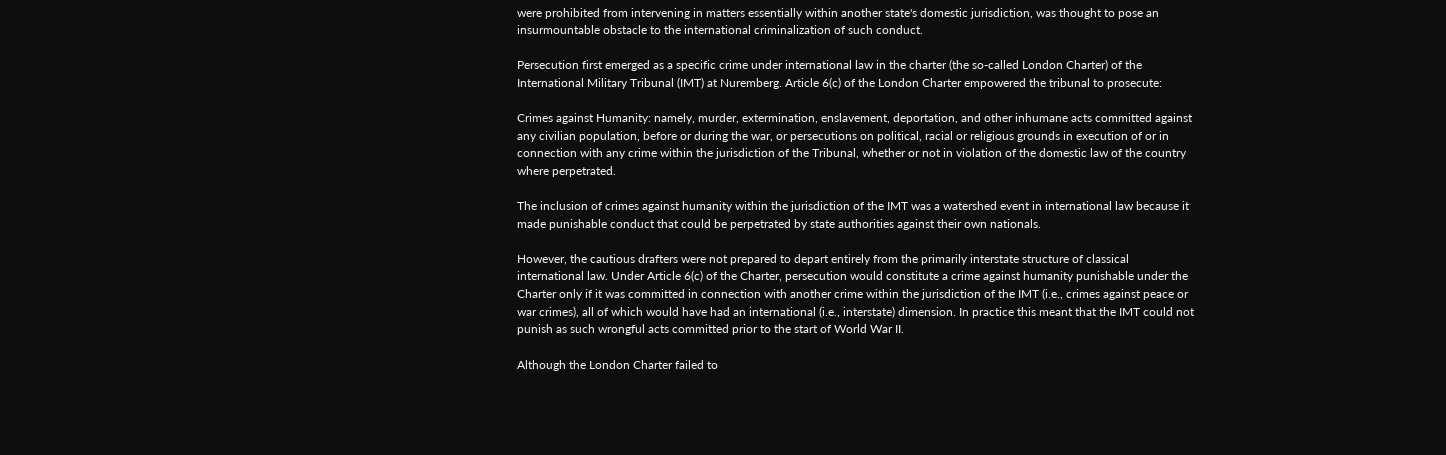were prohibited from intervening in matters essentially within another state's domestic jurisdiction, was thought to pose an insurmountable obstacle to the international criminalization of such conduct.

Persecution first emerged as a specific crime under international law in the charter (the so-called London Charter) of the International Military Tribunal (IMT) at Nuremberg. Article 6(c) of the London Charter empowered the tribunal to prosecute:

Crimes against Humanity: namely, murder, extermination, enslavement, deportation, and other inhumane acts committed against any civilian population, before or during the war, or persecutions on political, racial or religious grounds in execution of or in connection with any crime within the jurisdiction of the Tribunal, whether or not in violation of the domestic law of the country where perpetrated.

The inclusion of crimes against humanity within the jurisdiction of the IMT was a watershed event in international law because it made punishable conduct that could be perpetrated by state authorities against their own nationals.

However, the cautious drafters were not prepared to depart entirely from the primarily interstate structure of classical international law. Under Article 6(c) of the Charter, persecution would constitute a crime against humanity punishable under the Charter only if it was committed in connection with another crime within the jurisdiction of the IMT (i.e., crimes against peace or war crimes), all of which would have had an international (i.e., interstate) dimension. In practice this meant that the IMT could not punish as such wrongful acts committed prior to the start of World War II.

Although the London Charter failed to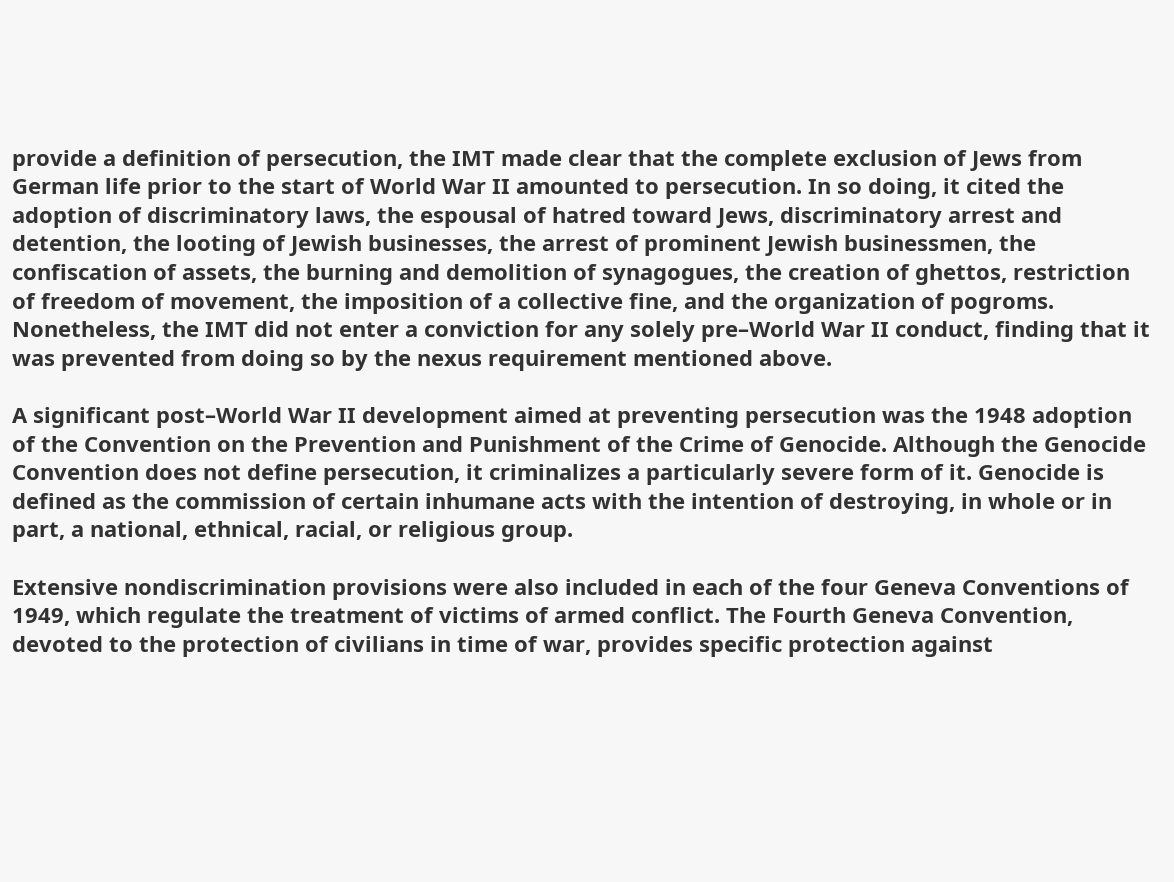provide a definition of persecution, the IMT made clear that the complete exclusion of Jews from German life prior to the start of World War II amounted to persecution. In so doing, it cited the adoption of discriminatory laws, the espousal of hatred toward Jews, discriminatory arrest and detention, the looting of Jewish businesses, the arrest of prominent Jewish businessmen, the confiscation of assets, the burning and demolition of synagogues, the creation of ghettos, restriction of freedom of movement, the imposition of a collective fine, and the organization of pogroms. Nonetheless, the IMT did not enter a conviction for any solely pre–World War II conduct, finding that it was prevented from doing so by the nexus requirement mentioned above.

A significant post–World War II development aimed at preventing persecution was the 1948 adoption of the Convention on the Prevention and Punishment of the Crime of Genocide. Although the Genocide Convention does not define persecution, it criminalizes a particularly severe form of it. Genocide is defined as the commission of certain inhumane acts with the intention of destroying, in whole or in part, a national, ethnical, racial, or religious group.

Extensive nondiscrimination provisions were also included in each of the four Geneva Conventions of 1949, which regulate the treatment of victims of armed conflict. The Fourth Geneva Convention, devoted to the protection of civilians in time of war, provides specific protection against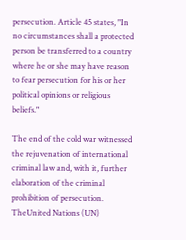persecution. Article 45 states, "In no circumstances shall a protected person be transferred to a country where he or she may have reason to fear persecution for his or her political opinions or religious beliefs."

The end of the cold war witnessed the rejuvenation of international criminal law and, with it, further elaboration of the criminal prohibition of persecution. TheUnited Nations (UN)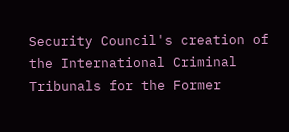Security Council's creation of the International Criminal Tribunals for the Former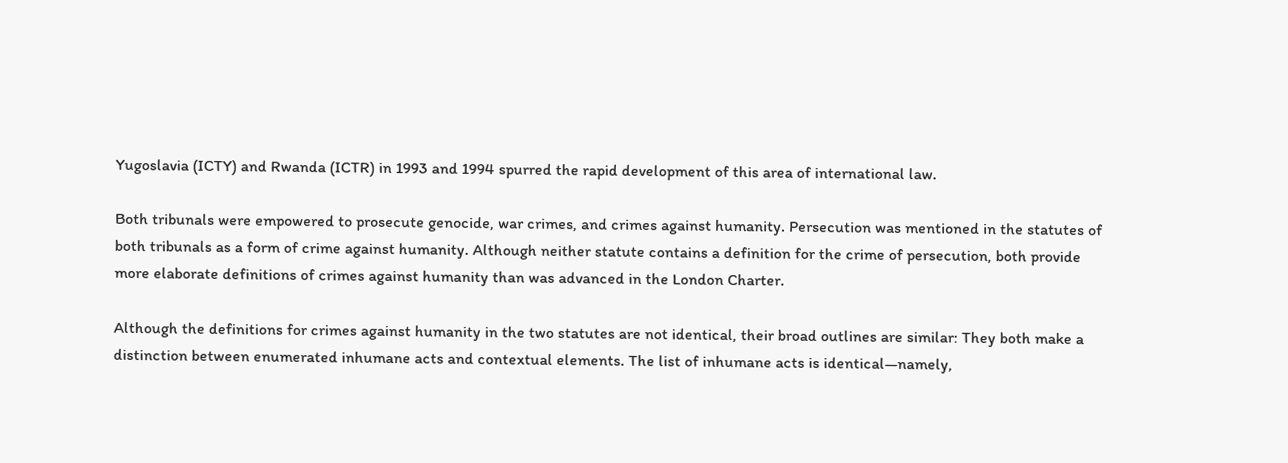Yugoslavia (ICTY) and Rwanda (ICTR) in 1993 and 1994 spurred the rapid development of this area of international law.

Both tribunals were empowered to prosecute genocide, war crimes, and crimes against humanity. Persecution was mentioned in the statutes of both tribunals as a form of crime against humanity. Although neither statute contains a definition for the crime of persecution, both provide more elaborate definitions of crimes against humanity than was advanced in the London Charter.

Although the definitions for crimes against humanity in the two statutes are not identical, their broad outlines are similar: They both make a distinction between enumerated inhumane acts and contextual elements. The list of inhumane acts is identical—namely,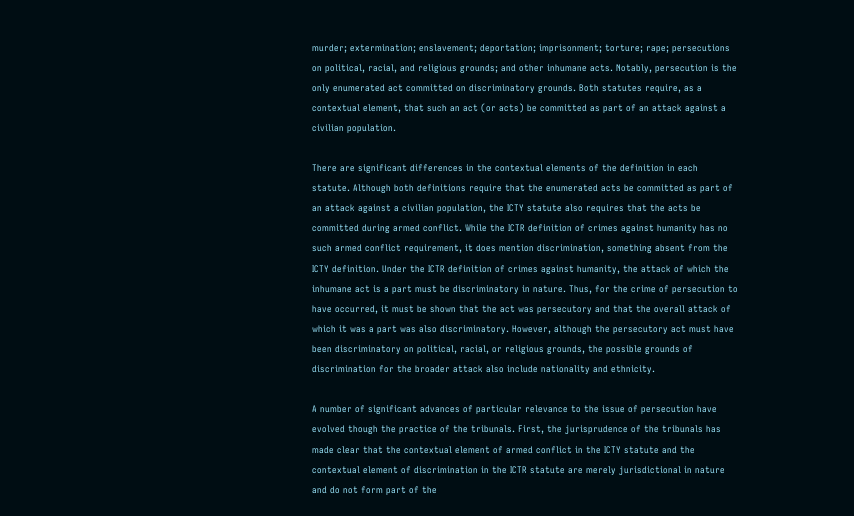murder; extermination; enslavement; deportation; imprisonment; torture; rape; persecutions on political, racial, and religious grounds; and other inhumane acts. Notably, persecution is the only enumerated act committed on discriminatory grounds. Both statutes require, as a contextual element, that such an act (or acts) be committed as part of an attack against a civilian population.

There are significant differences in the contextual elements of the definition in each statute. Although both definitions require that the enumerated acts be committed as part of an attack against a civilian population, the ICTY statute also requires that the acts be committed during armed conflict. While the ICTR definition of crimes against humanity has no such armed conflict requirement, it does mention discrimination, something absent from the ICTY definition. Under the ICTR definition of crimes against humanity, the attack of which the inhumane act is a part must be discriminatory in nature. Thus, for the crime of persecution to have occurred, it must be shown that the act was persecutory and that the overall attack of which it was a part was also discriminatory. However, although the persecutory act must have been discriminatory on political, racial, or religious grounds, the possible grounds of discrimination for the broader attack also include nationality and ethnicity.

A number of significant advances of particular relevance to the issue of persecution have evolved though the practice of the tribunals. First, the jurisprudence of the tribunals has made clear that the contextual element of armed conflict in the ICTY statute and the contextual element of discrimination in the ICTR statute are merely jurisdictional in nature and do not form part of the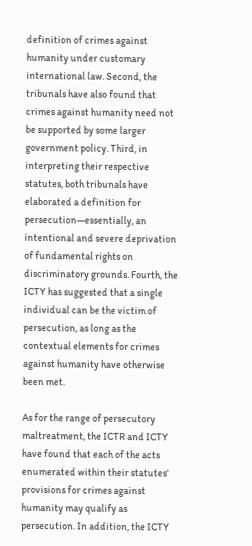definition of crimes against humanity under customary international law. Second, the tribunals have also found that crimes against humanity need not be supported by some larger government policy. Third, in interpreting their respective statutes, both tribunals have elaborated a definition for persecution—essentially, an intentional and severe deprivation of fundamental rights on discriminatory grounds. Fourth, the ICTY has suggested that a single individual can be the victim of persecution, as long as the contextual elements for crimes against humanity have otherwise been met.

As for the range of persecutory maltreatment, the ICTR and ICTY have found that each of the acts enumerated within their statutes' provisions for crimes against humanity may qualify as persecution. In addition, the ICTY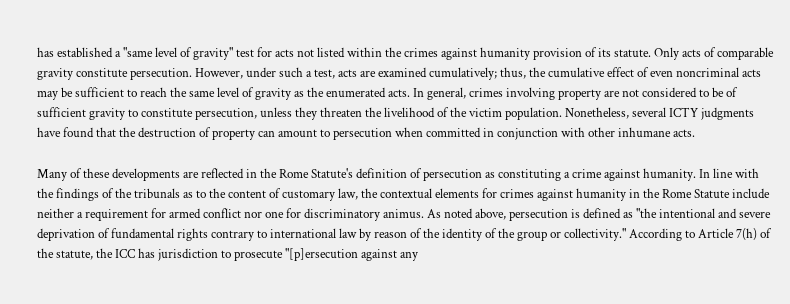has established a "same level of gravity" test for acts not listed within the crimes against humanity provision of its statute. Only acts of comparable gravity constitute persecution. However, under such a test, acts are examined cumulatively; thus, the cumulative effect of even noncriminal acts may be sufficient to reach the same level of gravity as the enumerated acts. In general, crimes involving property are not considered to be of sufficient gravity to constitute persecution, unless they threaten the livelihood of the victim population. Nonetheless, several ICTY judgments have found that the destruction of property can amount to persecution when committed in conjunction with other inhumane acts.

Many of these developments are reflected in the Rome Statute's definition of persecution as constituting a crime against humanity. In line with the findings of the tribunals as to the content of customary law, the contextual elements for crimes against humanity in the Rome Statute include neither a requirement for armed conflict nor one for discriminatory animus. As noted above, persecution is defined as "the intentional and severe deprivation of fundamental rights contrary to international law by reason of the identity of the group or collectivity." According to Article 7(h) of the statute, the ICC has jurisdiction to prosecute "[p]ersecution against any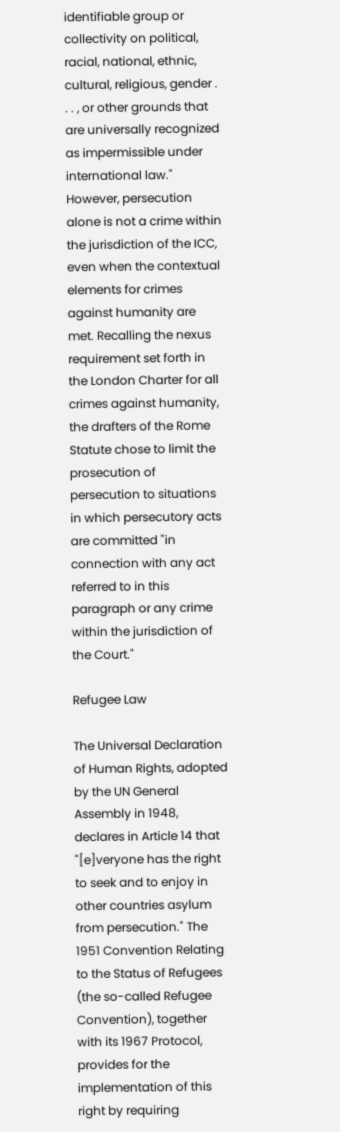identifiable group or collectivity on political, racial, national, ethnic, cultural, religious, gender . . . , or other grounds that are universally recognized as impermissible under international law." However, persecution alone is not a crime within the jurisdiction of the ICC, even when the contextual elements for crimes against humanity are met. Recalling the nexus requirement set forth in the London Charter for all crimes against humanity, the drafters of the Rome Statute chose to limit the prosecution of persecution to situations in which persecutory acts are committed "in connection with any act referred to in this paragraph or any crime within the jurisdiction of the Court."

Refugee Law

The Universal Declaration of Human Rights, adopted by the UN General Assembly in 1948, declares in Article 14 that "[e]veryone has the right to seek and to enjoy in other countries asylum from persecution." The 1951 Convention Relating to the Status of Refugees (the so-called Refugee Convention), together with its 1967 Protocol, provides for the implementation of this right by requiring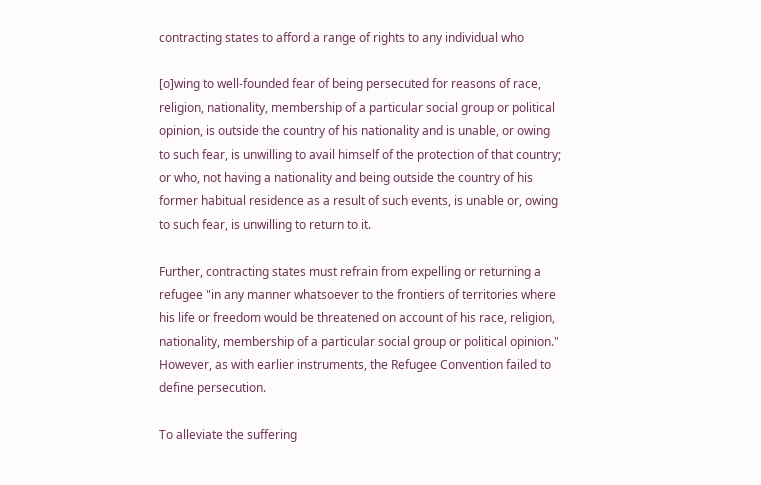contracting states to afford a range of rights to any individual who

[o]wing to well-founded fear of being persecuted for reasons of race, religion, nationality, membership of a particular social group or political opinion, is outside the country of his nationality and is unable, or owing to such fear, is unwilling to avail himself of the protection of that country; or who, not having a nationality and being outside the country of his former habitual residence as a result of such events, is unable or, owing to such fear, is unwilling to return to it.

Further, contracting states must refrain from expelling or returning a refugee "in any manner whatsoever to the frontiers of territories where his life or freedom would be threatened on account of his race, religion, nationality, membership of a particular social group or political opinion." However, as with earlier instruments, the Refugee Convention failed to define persecution.

To alleviate the suffering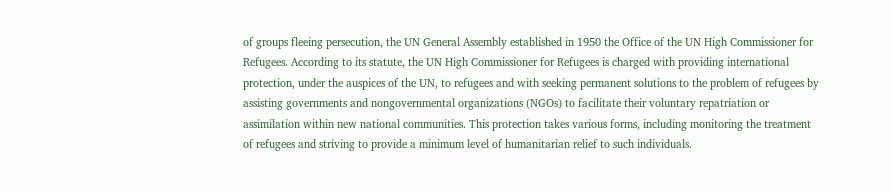of groups fleeing persecution, the UN General Assembly established in 1950 the Office of the UN High Commissioner for Refugees. According to its statute, the UN High Commissioner for Refugees is charged with providing international protection, under the auspices of the UN, to refugees and with seeking permanent solutions to the problem of refugees by assisting governments and nongovernmental organizations (NGOs) to facilitate their voluntary repatriation or assimilation within new national communities. This protection takes various forms, including monitoring the treatment of refugees and striving to provide a minimum level of humanitarian relief to such individuals.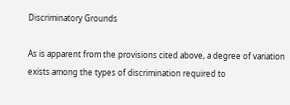Discriminatory Grounds

As is apparent from the provisions cited above, a degree of variation exists among the types of discrimination required to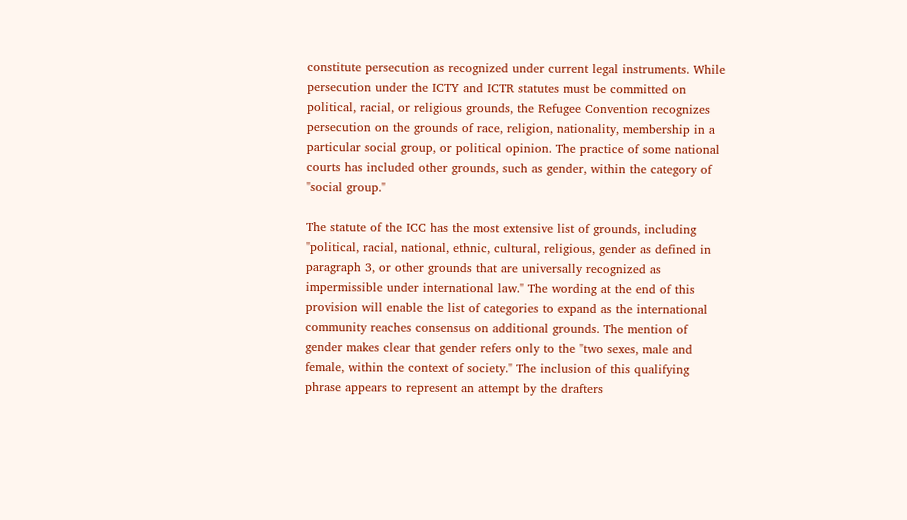constitute persecution as recognized under current legal instruments. While persecution under the ICTY and ICTR statutes must be committed on political, racial, or religious grounds, the Refugee Convention recognizes persecution on the grounds of race, religion, nationality, membership in a particular social group, or political opinion. The practice of some national courts has included other grounds, such as gender, within the category of "social group."

The statute of the ICC has the most extensive list of grounds, including "political, racial, national, ethnic, cultural, religious, gender as defined in paragraph 3, or other grounds that are universally recognized as impermissible under international law." The wording at the end of this provision will enable the list of categories to expand as the international community reaches consensus on additional grounds. The mention of gender makes clear that gender refers only to the "two sexes, male and female, within the context of society." The inclusion of this qualifying phrase appears to represent an attempt by the drafters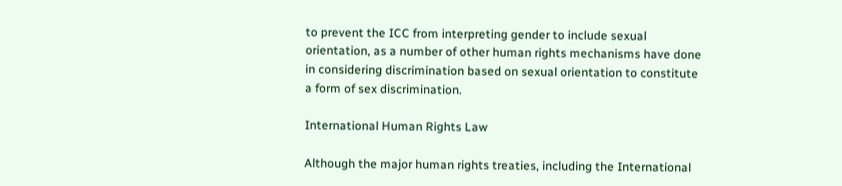to prevent the ICC from interpreting gender to include sexual orientation, as a number of other human rights mechanisms have done in considering discrimination based on sexual orientation to constitute a form of sex discrimination.

International Human Rights Law

Although the major human rights treaties, including the International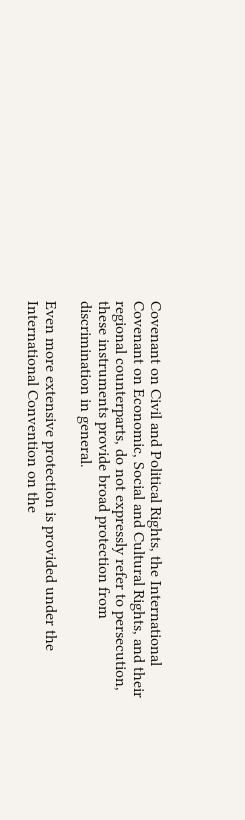Covenant on Civil and Political Rights, the International Covenant on Economic, Social and Cultural Rights, and their regional counterparts, do not expressly refer to persecution, these instruments provide broad protection from discrimination in general.

Even more extensive protection is provided under the International Convention on the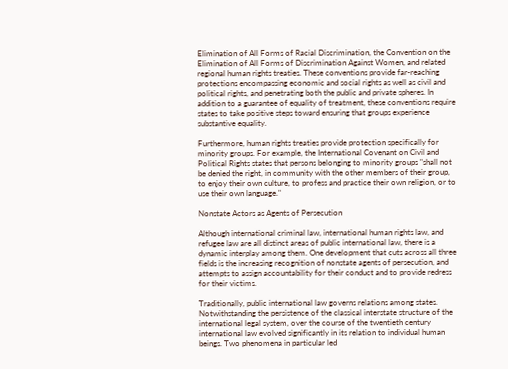Elimination of All Forms of Racial Discrimination, the Convention on the Elimination of All Forms of Discrimination Against Women, and related regional human rights treaties. These conventions provide far-reaching protections encompassing economic and social rights as well as civil and political rights, and penetrating both the public and private spheres. In addition to a guarantee of equality of treatment, these conventions require states to take positive steps toward ensuring that groups experience substantive equality.

Furthermore, human rights treaties provide protection specifically for minority groups. For example, the International Covenant on Civil and Political Rights states that persons belonging to minority groups "shall not be denied the right, in community with the other members of their group, to enjoy their own culture, to profess and practice their own religion, or to use their own language."

Nonstate Actors as Agents of Persecution

Although international criminal law, international human rights law, and refugee law are all distinct areas of public international law, there is a dynamic interplay among them. One development that cuts across all three fields is the increasing recognition of nonstate agents of persecution, and attempts to assign accountability for their conduct and to provide redress for their victims.

Traditionally, public international law governs relations among states. Notwithstanding the persistence of the classical interstate structure of the international legal system, over the course of the twentieth century international law evolved significantly in its relation to individual human beings. Two phenomena in particular led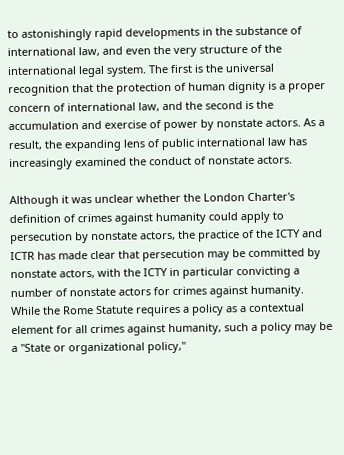to astonishingly rapid developments in the substance of international law, and even the very structure of the international legal system. The first is the universal recognition that the protection of human dignity is a proper concern of international law, and the second is the accumulation and exercise of power by nonstate actors. As a result, the expanding lens of public international law has increasingly examined the conduct of nonstate actors.

Although it was unclear whether the London Charter's definition of crimes against humanity could apply to persecution by nonstate actors, the practice of the ICTY and ICTR has made clear that persecution may be committed by nonstate actors, with the ICTY in particular convicting a number of nonstate actors for crimes against humanity. While the Rome Statute requires a policy as a contextual element for all crimes against humanity, such a policy may be a "State or organizational policy,"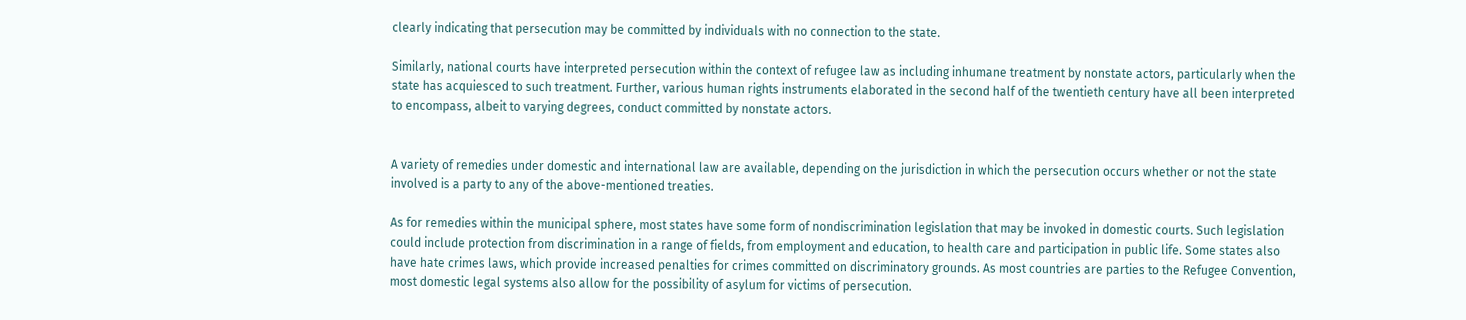clearly indicating that persecution may be committed by individuals with no connection to the state.

Similarly, national courts have interpreted persecution within the context of refugee law as including inhumane treatment by nonstate actors, particularly when the state has acquiesced to such treatment. Further, various human rights instruments elaborated in the second half of the twentieth century have all been interpreted to encompass, albeit to varying degrees, conduct committed by nonstate actors.


A variety of remedies under domestic and international law are available, depending on the jurisdiction in which the persecution occurs whether or not the state involved is a party to any of the above-mentioned treaties.

As for remedies within the municipal sphere, most states have some form of nondiscrimination legislation that may be invoked in domestic courts. Such legislation could include protection from discrimination in a range of fields, from employment and education, to health care and participation in public life. Some states also have hate crimes laws, which provide increased penalties for crimes committed on discriminatory grounds. As most countries are parties to the Refugee Convention, most domestic legal systems also allow for the possibility of asylum for victims of persecution.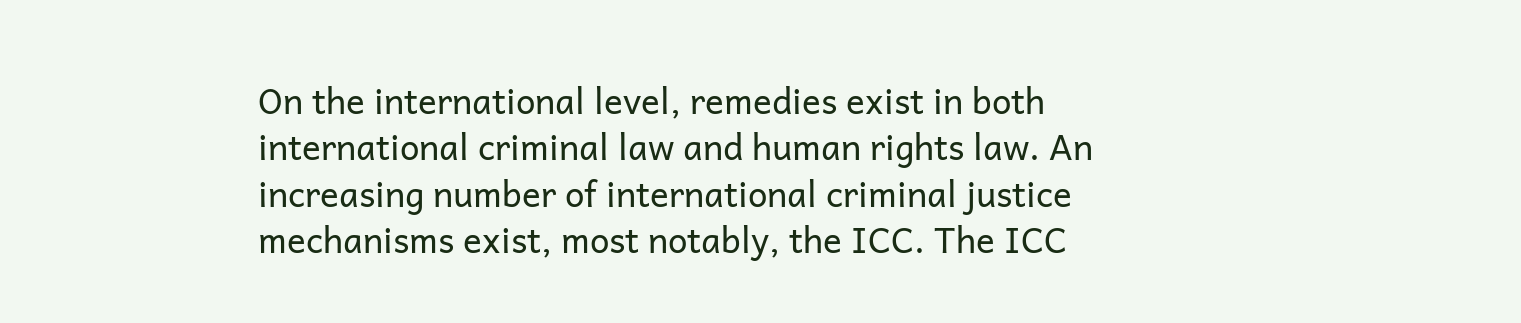On the international level, remedies exist in both international criminal law and human rights law. An increasing number of international criminal justice mechanisms exist, most notably, the ICC. The ICC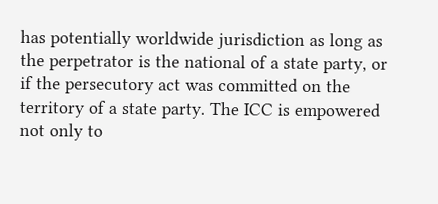has potentially worldwide jurisdiction as long as the perpetrator is the national of a state party, or if the persecutory act was committed on the territory of a state party. The ICC is empowered not only to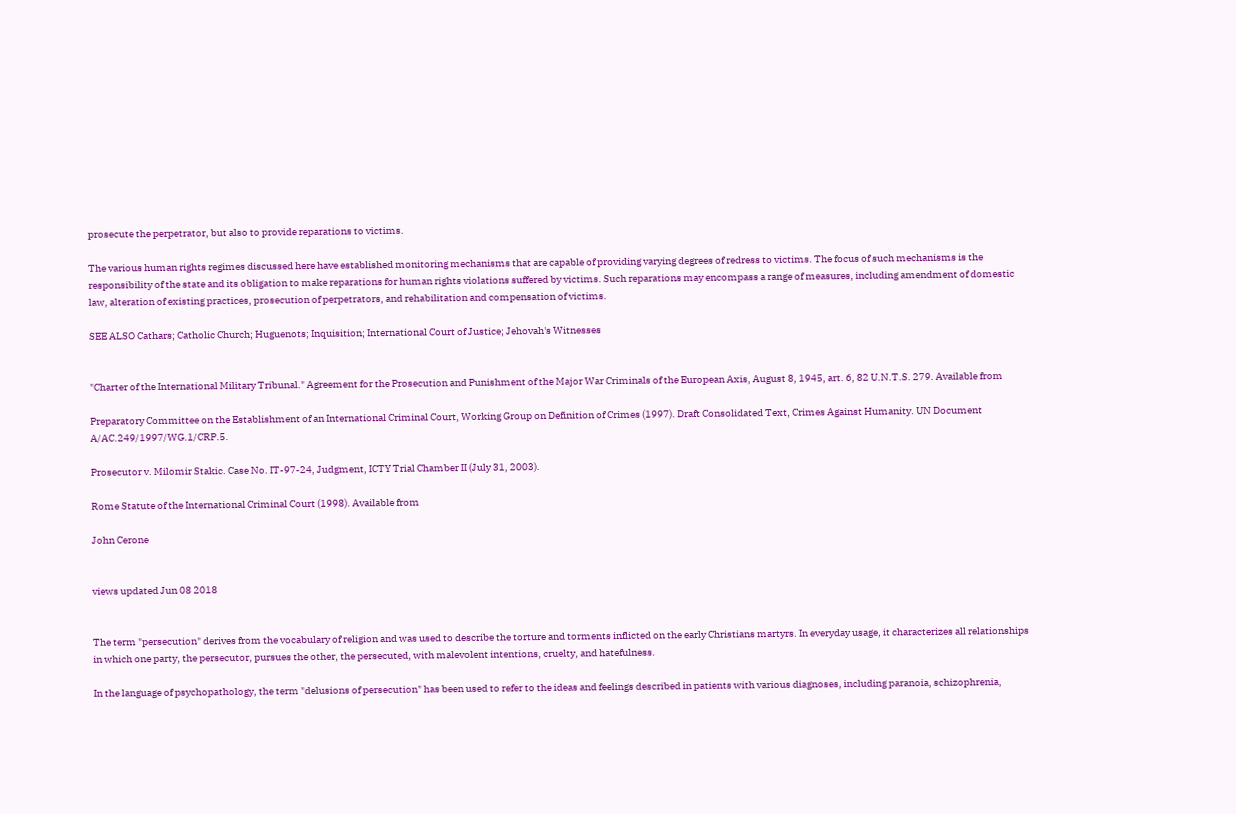prosecute the perpetrator, but also to provide reparations to victims.

The various human rights regimes discussed here have established monitoring mechanisms that are capable of providing varying degrees of redress to victims. The focus of such mechanisms is the responsibility of the state and its obligation to make reparations for human rights violations suffered by victims. Such reparations may encompass a range of measures, including amendment of domestic law, alteration of existing practices, prosecution of perpetrators, and rehabilitation and compensation of victims.

SEE ALSO Cathars; Catholic Church; Huguenots; Inquisition; International Court of Justice; Jehovah's Witnesses


"Charter of the International Military Tribunal." Agreement for the Prosecution and Punishment of the Major War Criminals of the European Axis, August 8, 1945, art. 6, 82 U.N.T.S. 279. Available from

Preparatory Committee on the Establishment of an International Criminal Court, Working Group on Definition of Crimes (1997). Draft Consolidated Text, Crimes Against Humanity. UN Document A/AC.249/1997/WG.1/CRP.5.

Prosecutor v. Milomir Stakic. Case No. IT-97-24, Judgment, ICTY Trial Chamber II (July 31, 2003).

Rome Statute of the International Criminal Court (1998). Available from

John Cerone


views updated Jun 08 2018


The term "persecution" derives from the vocabulary of religion and was used to describe the torture and torments inflicted on the early Christians martyrs. In everyday usage, it characterizes all relationships in which one party, the persecutor, pursues the other, the persecuted, with malevolent intentions, cruelty, and hatefulness.

In the language of psychopathology, the term "delusions of persecution" has been used to refer to the ideas and feelings described in patients with various diagnoses, including paranoia, schizophrenia,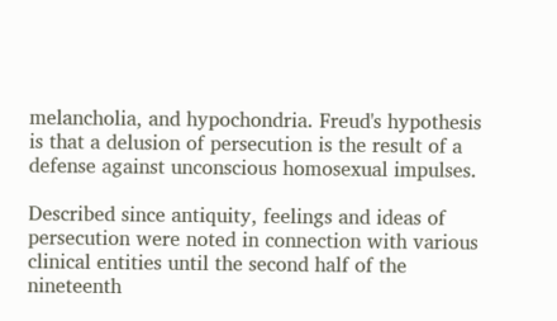melancholia, and hypochondria. Freud's hypothesis is that a delusion of persecution is the result of a defense against unconscious homosexual impulses.

Described since antiquity, feelings and ideas of persecution were noted in connection with various clinical entities until the second half of the nineteenth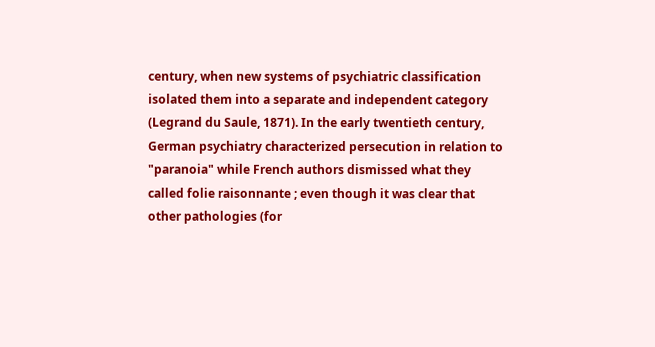century, when new systems of psychiatric classification isolated them into a separate and independent category (Legrand du Saule, 1871). In the early twentieth century, German psychiatry characterized persecution in relation to "paranoia" while French authors dismissed what they called folie raisonnante ; even though it was clear that other pathologies (for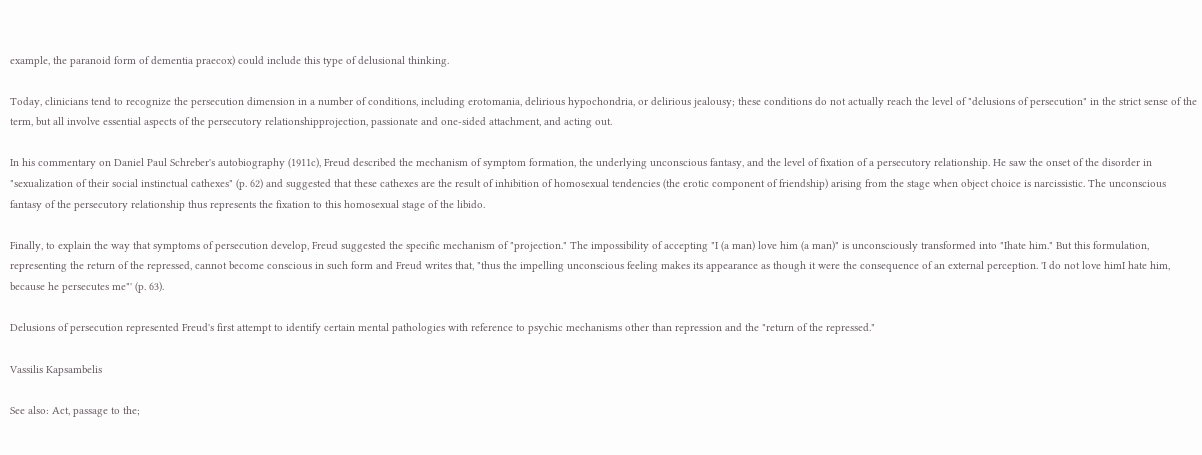example, the paranoid form of dementia praecox) could include this type of delusional thinking.

Today, clinicians tend to recognize the persecution dimension in a number of conditions, including erotomania, delirious hypochondria, or delirious jealousy; these conditions do not actually reach the level of "delusions of persecution" in the strict sense of the term, but all involve essential aspects of the persecutory relationshipprojection, passionate and one-sided attachment, and acting out.

In his commentary on Daniel Paul Schreber's autobiography (1911c), Freud described the mechanism of symptom formation, the underlying unconscious fantasy, and the level of fixation of a persecutory relationship. He saw the onset of the disorder in "sexualization of their social instinctual cathexes" (p. 62) and suggested that these cathexes are the result of inhibition of homosexual tendencies (the erotic component of friendship) arising from the stage when object choice is narcissistic. The unconscious fantasy of the persecutory relationship thus represents the fixation to this homosexual stage of the libido.

Finally, to explain the way that symptoms of persecution develop, Freud suggested the specific mechanism of "projection." The impossibility of accepting "I (a man) love him (a man)" is unconsciously transformed into "Ihate him." But this formulation, representing the return of the repressed, cannot become conscious in such form and Freud writes that, "thus the impelling unconscious feeling makes its appearance as though it were the consequence of an external perception. 'I do not love himI hate him, because he persecutes me"' (p. 63).

Delusions of persecution represented Freud's first attempt to identify certain mental pathologies with reference to psychic mechanisms other than repression and the "return of the repressed."

Vassilis Kapsambelis

See also: Act, passage to the;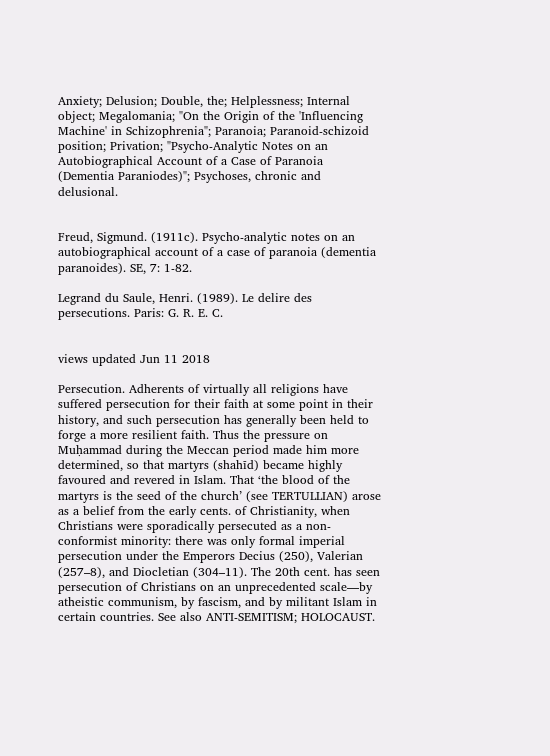Anxiety; Delusion; Double, the; Helplessness; Internal object; Megalomania; "On the Origin of the 'Influencing Machine' in Schizophrenia"; Paranoia; Paranoid-schizoid position; Privation; "Psycho-Analytic Notes on an Autobiographical Account of a Case of Paranoia (Dementia Paraniodes)"; Psychoses, chronic and delusional.


Freud, Sigmund. (1911c). Psycho-analytic notes on an autobiographical account of a case of paranoia (dementia paranoides). SE, 7: 1-82.

Legrand du Saule, Henri. (1989). Le delire des persecutions. Paris: G. R. E. C.


views updated Jun 11 2018

Persecution. Adherents of virtually all religions have suffered persecution for their faith at some point in their history, and such persecution has generally been held to forge a more resilient faith. Thus the pressure on Muḥammad during the Meccan period made him more determined, so that martyrs (shahīd) became highly favoured and revered in Islam. That ‘the blood of the martyrs is the seed of the church’ (see TERTULLIAN) arose as a belief from the early cents. of Christianity, when Christians were sporadically persecuted as a non-conformist minority: there was only formal imperial persecution under the Emperors Decius (250), Valerian (257–8), and Diocletian (304–11). The 20th cent. has seen persecution of Christians on an unprecedented scale—by atheistic communism, by fascism, and by militant Islam in certain countries. See also ANTI-SEMITISM; HOLOCAUST.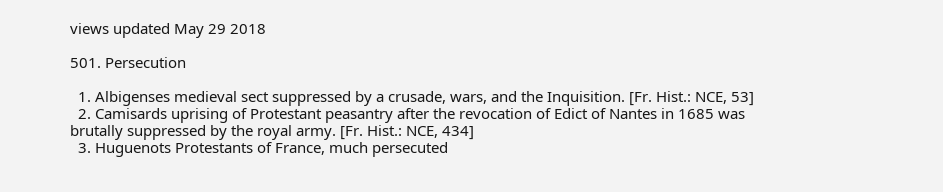views updated May 29 2018

501. Persecution

  1. Albigenses medieval sect suppressed by a crusade, wars, and the Inquisition. [Fr. Hist.: NCE, 53]
  2. Camisards uprising of Protestant peasantry after the revocation of Edict of Nantes in 1685 was brutally suppressed by the royal army. [Fr. Hist.: NCE, 434]
  3. Huguenots Protestants of France, much persecuted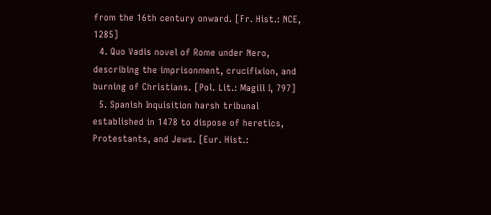from the 16th century onward. [Fr. Hist.: NCE, 1285]
  4. Quo Vadis novel of Rome under Nero, describing the imprisonment, crucifixion, and burning of Christians. [Pol. Lit.: Magill I, 797]
  5. Spanish Inquisition harsh tribunal established in 1478 to dispose of heretics, Protestants, and Jews. [Eur. Hist.: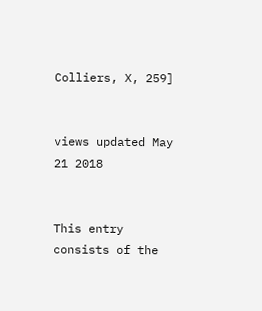Colliers, X, 259]


views updated May 21 2018


This entry consists of the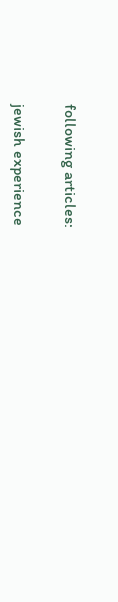following articles:

jewish experience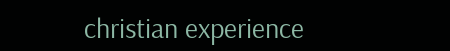christian experience